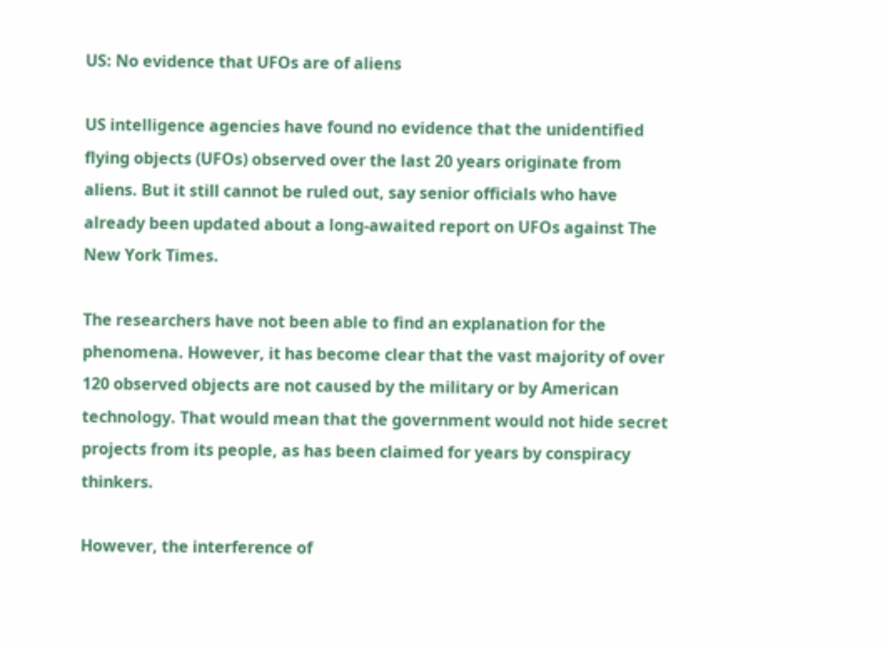US: No evidence that UFOs are of aliens

US intelligence agencies have found no evidence that the unidentified flying objects (UFOs) observed over the last 20 years originate from aliens. But it still cannot be ruled out, say senior officials who have already been updated about a long-awaited report on UFOs against The New York Times.

The researchers have not been able to find an explanation for the phenomena. However, it has become clear that the vast majority of over 120 observed objects are not caused by the military or by American technology. That would mean that the government would not hide secret projects from its people, as has been claimed for years by conspiracy thinkers.

However, the interference of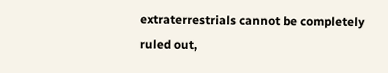extraterrestrials cannot be completely ruled out,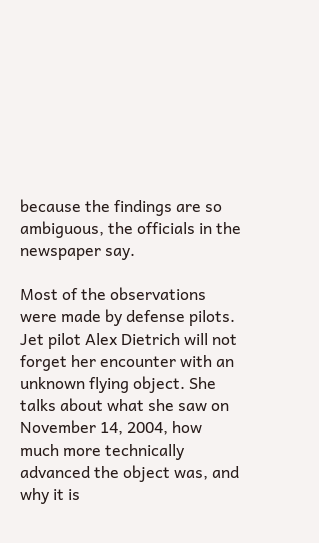because the findings are so ambiguous, the officials in the newspaper say.

Most of the observations were made by defense pilots. Jet pilot Alex Dietrich will not forget her encounter with an unknown flying object. She talks about what she saw on November 14, 2004, how much more technically advanced the object was, and why it is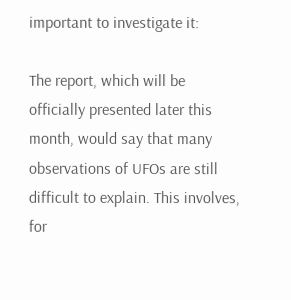important to investigate it:

The report, which will be officially presented later this month, would say that many observations of UFOs are still difficult to explain. This involves, for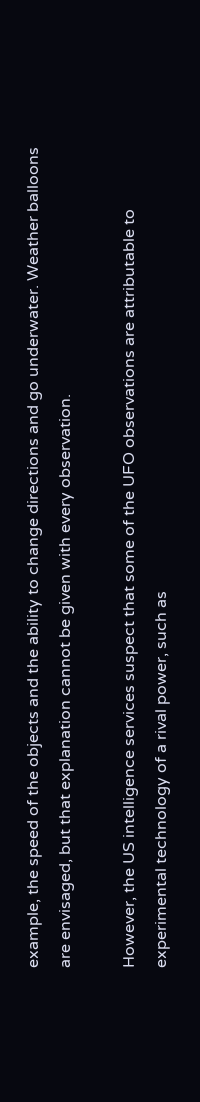example, the speed of the objects and the ability to change directions and go underwater. Weather balloons are envisaged, but that explanation cannot be given with every observation.

However, the US intelligence services suspect that some of the UFO observations are attributable to experimental technology of a rival power, such as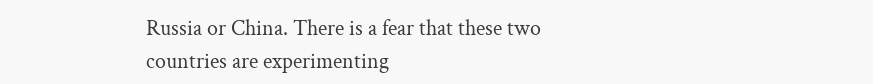Russia or China. There is a fear that these two countries are experimenting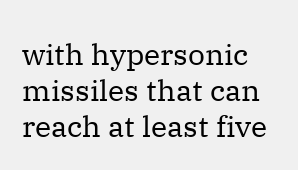with hypersonic missiles that can reach at least five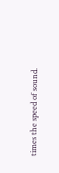times the speed of sound.